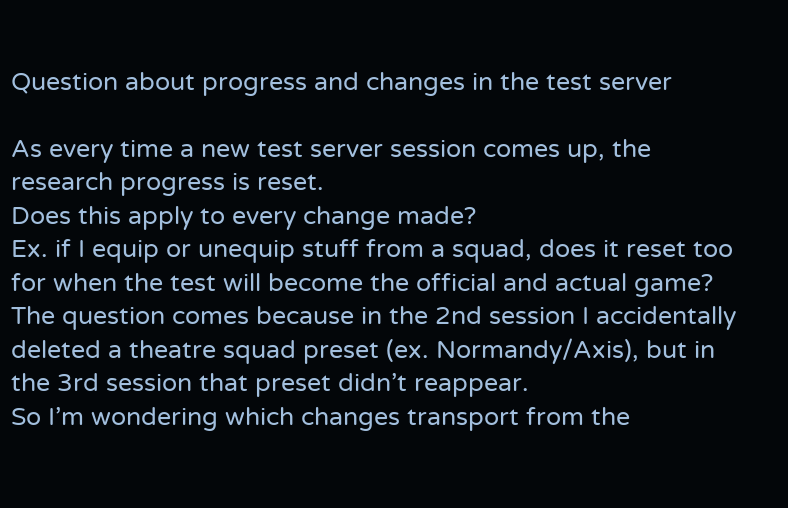Question about progress and changes in the test server

As every time a new test server session comes up, the research progress is reset.
Does this apply to every change made?
Ex. if I equip or unequip stuff from a squad, does it reset too for when the test will become the official and actual game?
The question comes because in the 2nd session I accidentally deleted a theatre squad preset (ex. Normandy/Axis), but in the 3rd session that preset didn’t reappear.
So I’m wondering which changes transport from the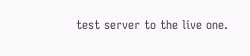test server to the live one.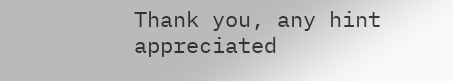Thank you, any hint appreciated